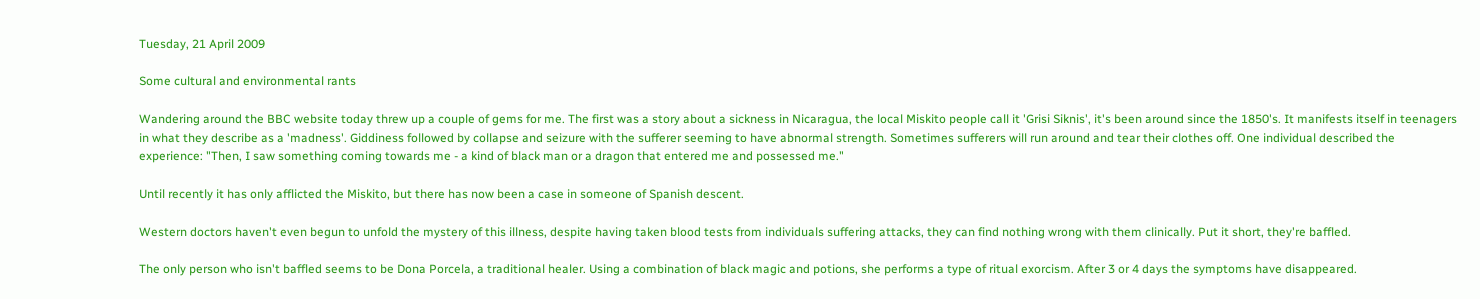Tuesday, 21 April 2009

Some cultural and environmental rants

Wandering around the BBC website today threw up a couple of gems for me. The first was a story about a sickness in Nicaragua, the local Miskito people call it 'Grisi Siknis', it's been around since the 1850's. It manifests itself in teenagers in what they describe as a 'madness'. Giddiness followed by collapse and seizure with the sufferer seeming to have abnormal strength. Sometimes sufferers will run around and tear their clothes off. One individual described the experience: "Then, I saw something coming towards me - a kind of black man or a dragon that entered me and possessed me."

Until recently it has only afflicted the Miskito, but there has now been a case in someone of Spanish descent.

Western doctors haven't even begun to unfold the mystery of this illness, despite having taken blood tests from individuals suffering attacks, they can find nothing wrong with them clinically. Put it short, they're baffled.

The only person who isn't baffled seems to be Dona Porcela, a traditional healer. Using a combination of black magic and potions, she performs a type of ritual exorcism. After 3 or 4 days the symptoms have disappeared.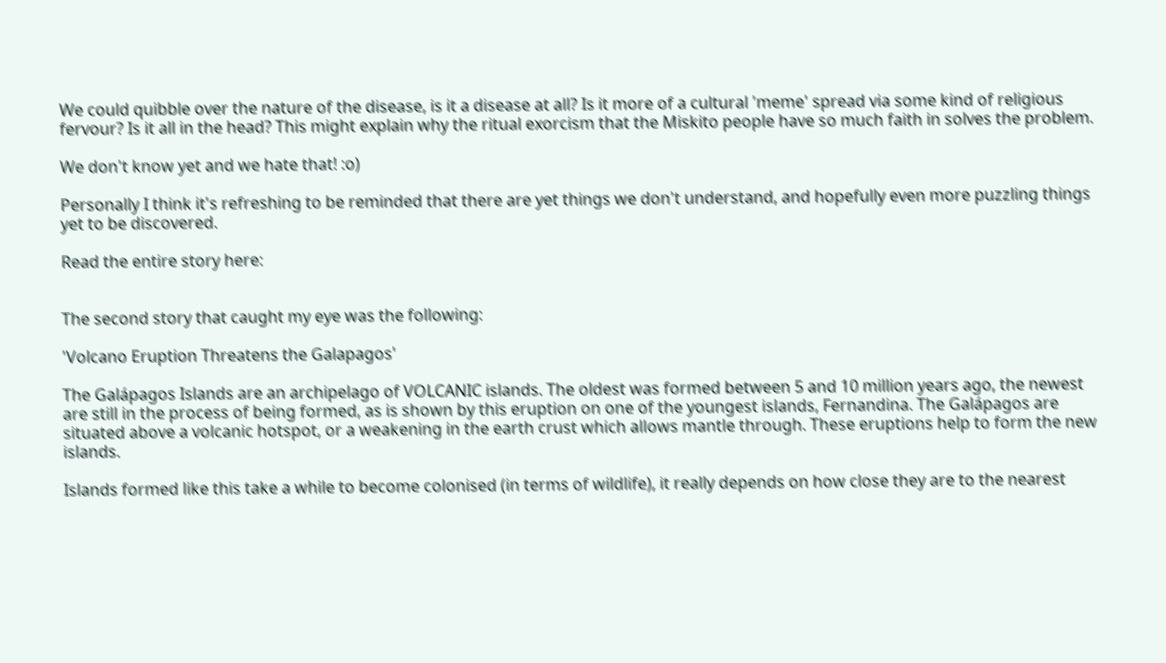We could quibble over the nature of the disease, is it a disease at all? Is it more of a cultural 'meme' spread via some kind of religious fervour? Is it all in the head? This might explain why the ritual exorcism that the Miskito people have so much faith in solves the problem.

We don't know yet and we hate that! :o)

Personally I think it's refreshing to be reminded that there are yet things we don't understand, and hopefully even more puzzling things yet to be discovered.

Read the entire story here:


The second story that caught my eye was the following:

'Volcano Eruption Threatens the Galapagos'

The Galápagos Islands are an archipelago of VOLCANIC islands. The oldest was formed between 5 and 10 million years ago, the newest are still in the process of being formed, as is shown by this eruption on one of the youngest islands, Fernandina. The Galápagos are situated above a volcanic hotspot, or a weakening in the earth crust which allows mantle through. These eruptions help to form the new islands.

Islands formed like this take a while to become colonised (in terms of wildlife), it really depends on how close they are to the nearest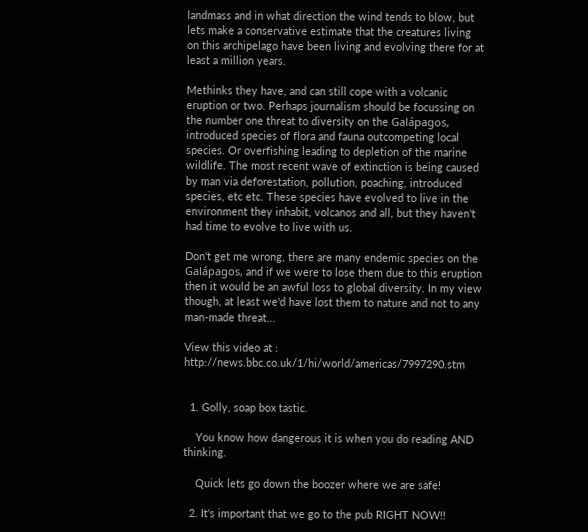landmass and in what direction the wind tends to blow, but lets make a conservative estimate that the creatures living on this archipelago have been living and evolving there for at least a million years.

Methinks they have, and can still cope with a volcanic eruption or two. Perhaps journalism should be focussing on the number one threat to diversity on the Galápagos, introduced species of flora and fauna outcompeting local species. Or overfishing leading to depletion of the marine wildlife. The most recent wave of extinction is being caused by man via deforestation, pollution, poaching, introduced species, etc etc. These species have evolved to live in the environment they inhabit, volcanos and all, but they haven't had time to evolve to live with us.

Don't get me wrong, there are many endemic species on the Galápagos, and if we were to lose them due to this eruption then it would be an awful loss to global diversity. In my view though, at least we'd have lost them to nature and not to any man-made threat...

View this video at : http://news.bbc.co.uk/1/hi/world/americas/7997290.stm


  1. Golly, soap box tastic.

    You know how dangerous it is when you do reading AND thinking.

    Quick lets go down the boozer where we are safe!

  2. It's important that we go to the pub RIGHT NOW!!